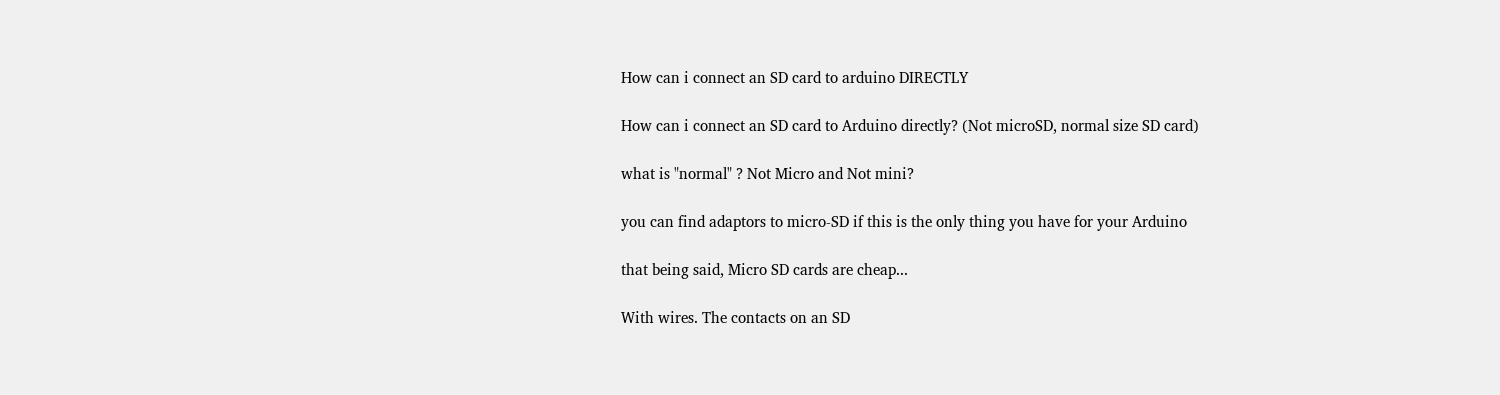How can i connect an SD card to arduino DIRECTLY

How can i connect an SD card to Arduino directly? (Not microSD, normal size SD card)

what is "normal" ? Not Micro and Not mini?

you can find adaptors to micro-SD if this is the only thing you have for your Arduino

that being said, Micro SD cards are cheap...

With wires. The contacts on an SD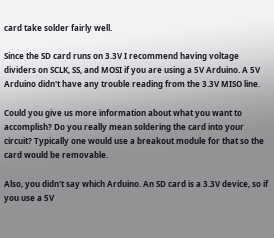card take solder fairly well.

Since the SD card runs on 3.3V I recommend having voltage dividers on SCLK, SS, and MOSI if you are using a 5V Arduino. A 5V Arduino didn't have any trouble reading from the 3.3V MISO line.

Could you give us more information about what you want to accomplish? Do you really mean soldering the card into your circuit? Typically one would use a breakout module for that so the card would be removable.

Also, you didn't say which Arduino. An SD card is a 3.3V device, so if you use a 5V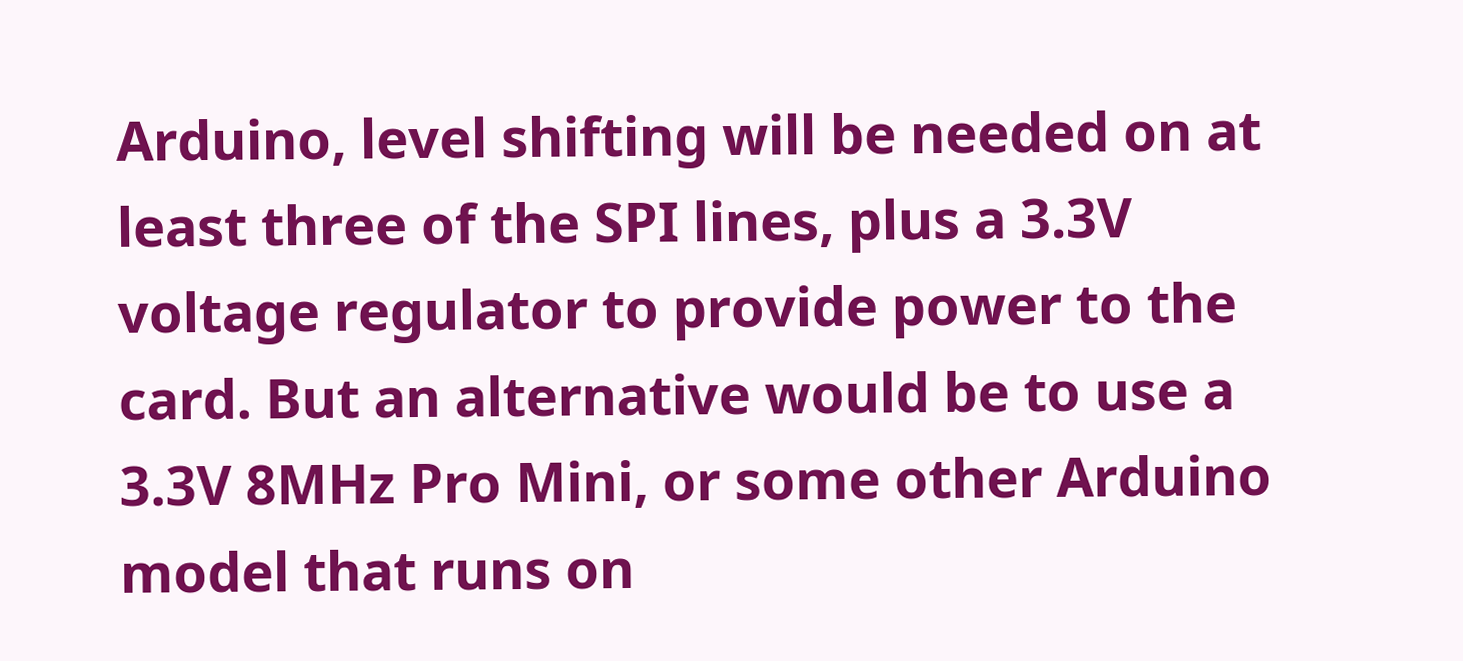Arduino, level shifting will be needed on at least three of the SPI lines, plus a 3.3V voltage regulator to provide power to the card. But an alternative would be to use a 3.3V 8MHz Pro Mini, or some other Arduino model that runs on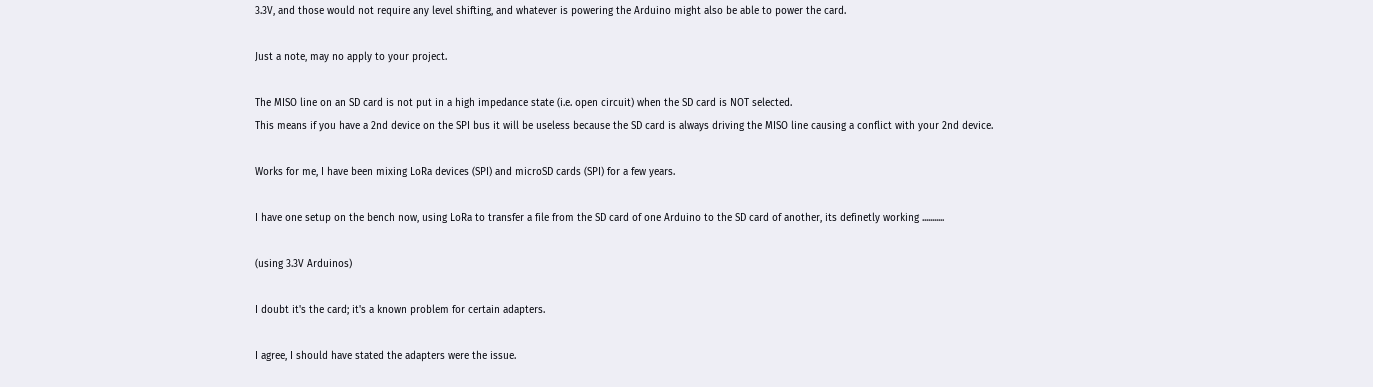3.3V, and those would not require any level shifting, and whatever is powering the Arduino might also be able to power the card.

Just a note, may no apply to your project.

The MISO line on an SD card is not put in a high impedance state (i.e. open circuit) when the SD card is NOT selected.
This means if you have a 2nd device on the SPI bus it will be useless because the SD card is always driving the MISO line causing a conflict with your 2nd device.

Works for me, I have been mixing LoRa devices (SPI) and microSD cards (SPI) for a few years.

I have one setup on the bench now, using LoRa to transfer a file from the SD card of one Arduino to the SD card of another, its definetly working ...........

(using 3.3V Arduinos)

I doubt it's the card; it's a known problem for certain adapters.

I agree, I should have stated the adapters were the issue.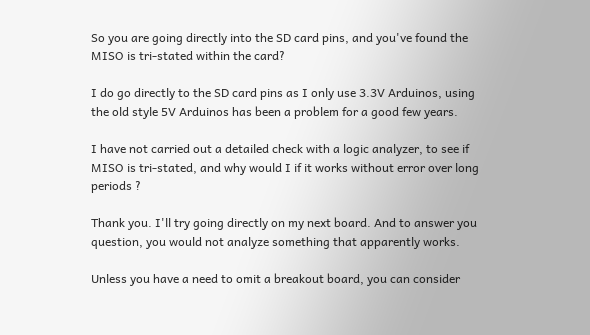So you are going directly into the SD card pins, and you've found the MISO is tri-stated within the card?

I do go directly to the SD card pins as I only use 3.3V Arduinos, using the old style 5V Arduinos has been a problem for a good few years.

I have not carried out a detailed check with a logic analyzer, to see if MISO is tri-stated, and why would I if it works without error over long periods ?

Thank you. I'll try going directly on my next board. And to answer you question, you would not analyze something that apparently works.

Unless you have a need to omit a breakout board, you can consider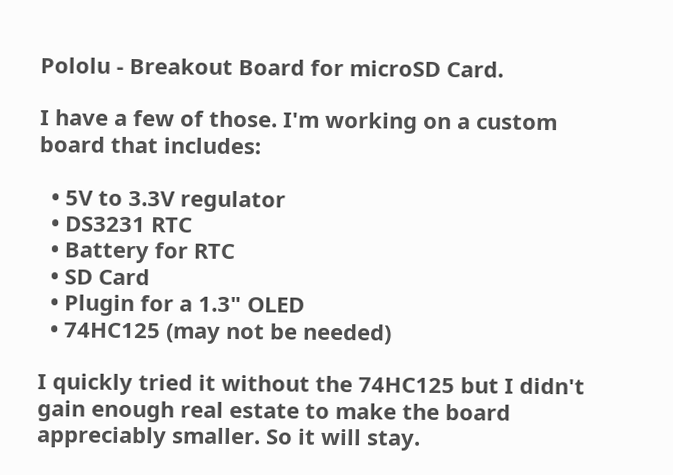Pololu - Breakout Board for microSD Card.

I have a few of those. I'm working on a custom board that includes:

  • 5V to 3.3V regulator
  • DS3231 RTC
  • Battery for RTC
  • SD Card
  • Plugin for a 1.3" OLED
  • 74HC125 (may not be needed)

I quickly tried it without the 74HC125 but I didn't gain enough real estate to make the board appreciably smaller. So it will stay.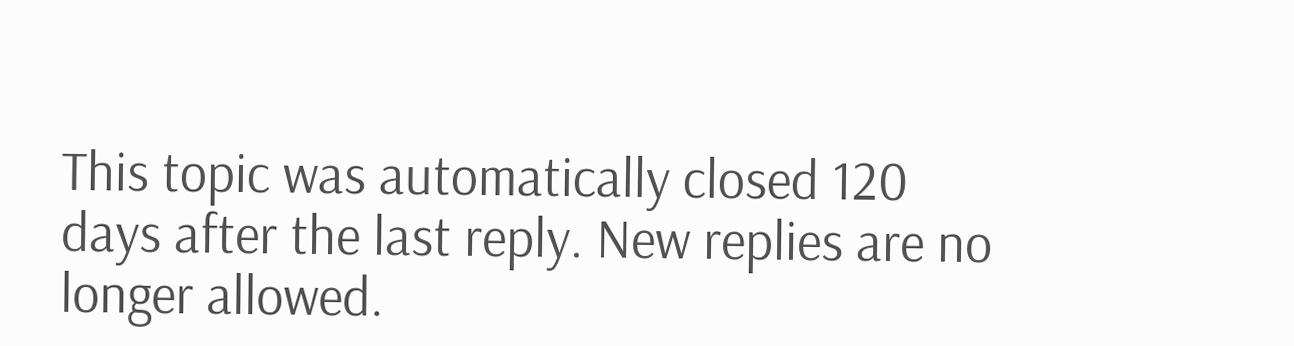This topic was automatically closed 120 days after the last reply. New replies are no longer allowed.